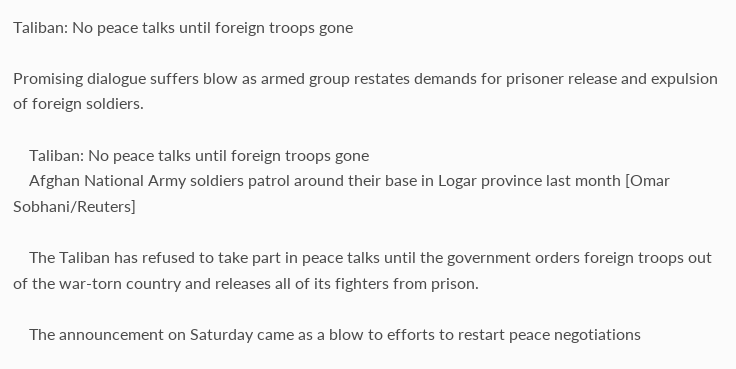Taliban: No peace talks until foreign troops gone

Promising dialogue suffers blow as armed group restates demands for prisoner release and expulsion of foreign soldiers.

    Taliban: No peace talks until foreign troops gone
    Afghan National Army soldiers patrol around their base in Logar province last month [Omar Sobhani/Reuters]

    The Taliban has refused to take part in peace talks until the government orders foreign troops out of the war-torn country and releases all of its fighters from prison.

    The announcement on Saturday came as a blow to efforts to restart peace negotiations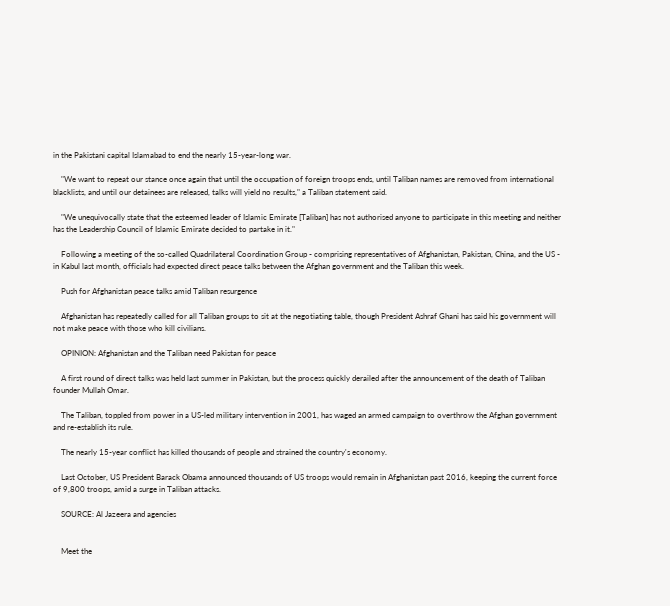in the Pakistani capital Islamabad to end the nearly 15-year-long war.

    "We want to repeat our stance once again that until the occupation of foreign troops ends, until Taliban names are removed from international blacklists, and until our detainees are released, talks will yield no results," a Taliban statement said.

    "We unequivocally state that the esteemed leader of Islamic Emirate [Taliban] has not authorised anyone to participate in this meeting and neither has the Leadership Council of Islamic Emirate decided to partake in it."

    Following a meeting of the so-called Quadrilateral Coordination Group - comprising representatives of Afghanistan, Pakistan, China, and the US - in Kabul last month, officials had expected direct peace talks between the Afghan government and the Taliban this week.

    Push for Afghanistan peace talks amid Taliban resurgence

    Afghanistan has repeatedly called for all Taliban groups to sit at the negotiating table, though President Ashraf Ghani has said his government will not make peace with those who kill civilians.

    OPINION: Afghanistan and the Taliban need Pakistan for peace

    A first round of direct talks was held last summer in Pakistan, but the process quickly derailed after the announcement of the death of Taliban founder Mullah Omar.

    The Taliban, toppled from power in a US-led military intervention in 2001, has waged an armed campaign to overthrow the Afghan government and re-establish its rule.

    The nearly 15-year conflict has killed thousands of people and strained the country's economy.

    Last October, US President Barack Obama announced thousands of US troops would remain in Afghanistan past 2016, keeping the current force of 9,800 troops, amid a surge in Taliban attacks.

    SOURCE: Al Jazeera and agencies


    Meet the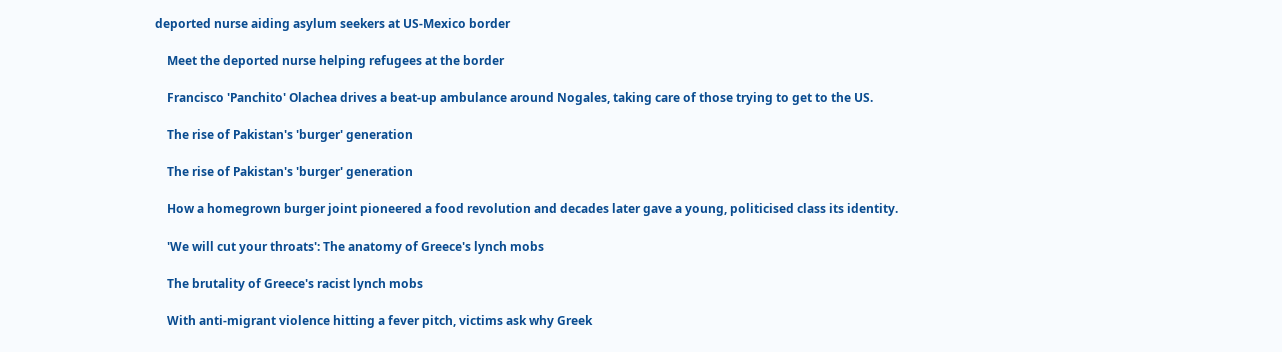deported nurse aiding asylum seekers at US-Mexico border

    Meet the deported nurse helping refugees at the border

    Francisco 'Panchito' Olachea drives a beat-up ambulance around Nogales, taking care of those trying to get to the US.

    The rise of Pakistan's 'burger' generation

    The rise of Pakistan's 'burger' generation

    How a homegrown burger joint pioneered a food revolution and decades later gave a young, politicised class its identity.

    'We will cut your throats': The anatomy of Greece's lynch mobs

    The brutality of Greece's racist lynch mobs

    With anti-migrant violence hitting a fever pitch, victims ask why Greek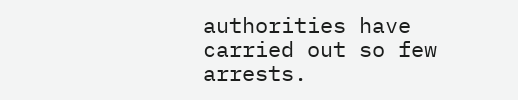authorities have carried out so few arrests.